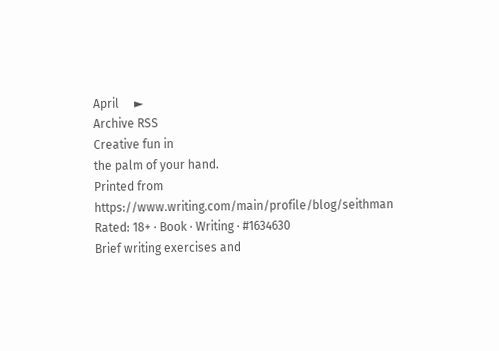April     ►
Archive RSS
Creative fun in
the palm of your hand.
Printed from https://www.writing.com/main/profile/blog/seithman
Rated: 18+ · Book · Writing · #1634630
Brief writing exercises and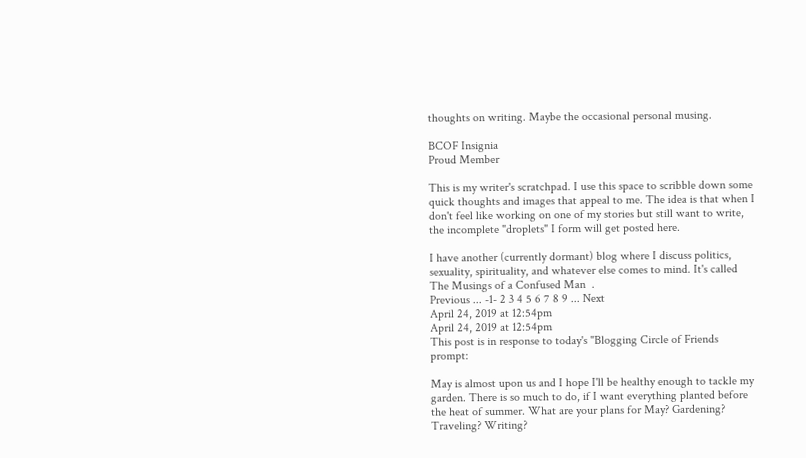thoughts on writing. Maybe the occasional personal musing.

BCOF Insignia
Proud Member

This is my writer's scratchpad. I use this space to scribble down some quick thoughts and images that appeal to me. The idea is that when I don't feel like working on one of my stories but still want to write, the incomplete "droplets" I form will get posted here.

I have another (currently dormant) blog where I discuss politics, sexuality, spirituality, and whatever else comes to mind. It's called The Musings of a Confused Man  .
Previous ... -1- 2 3 4 5 6 7 8 9 ... Next
April 24, 2019 at 12:54pm
April 24, 2019 at 12:54pm
This post is in response to today's "Blogging Circle of Friends prompt:

May is almost upon us and I hope I'll be healthy enough to tackle my garden. There is so much to do, if I want everything planted before the heat of summer. What are your plans for May? Gardening? Traveling? Writing?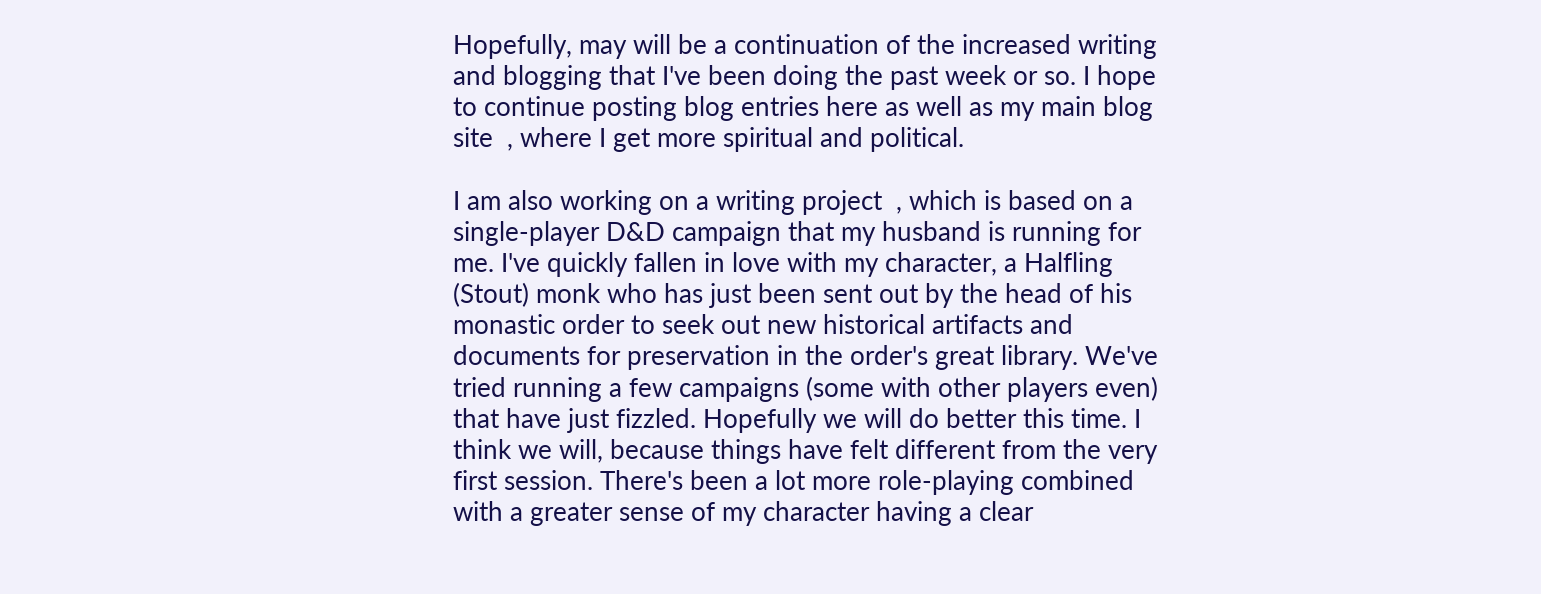Hopefully, may will be a continuation of the increased writing and blogging that I've been doing the past week or so. I hope to continue posting blog entries here as well as my main blog site  , where I get more spiritual and political.

I am also working on a writing project  , which is based on a single-player D&D campaign that my husband is running for me. I've quickly fallen in love with my character, a Halfling (Stout) monk who has just been sent out by the head of his monastic order to seek out new historical artifacts and documents for preservation in the order's great library. We've tried running a few campaigns (some with other players even) that have just fizzled. Hopefully we will do better this time. I think we will, because things have felt different from the very first session. There's been a lot more role-playing combined with a greater sense of my character having a clear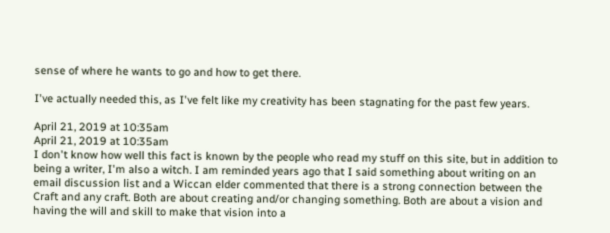sense of where he wants to go and how to get there.

I've actually needed this, as I've felt like my creativity has been stagnating for the past few years.

April 21, 2019 at 10:35am
April 21, 2019 at 10:35am
I don't know how well this fact is known by the people who read my stuff on this site, but in addition to being a writer, I'm also a witch. I am reminded years ago that I said something about writing on an email discussion list and a Wiccan elder commented that there is a strong connection between the Craft and any craft. Both are about creating and/or changing something. Both are about a vision and having the will and skill to make that vision into a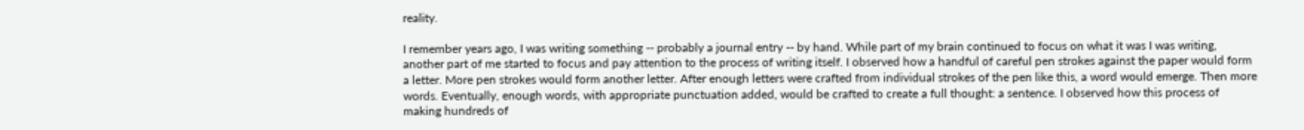reality.

I remember years ago, I was writing something -- probably a journal entry -- by hand. While part of my brain continued to focus on what it was I was writing, another part of me started to focus and pay attention to the process of writing itself. I observed how a handful of careful pen strokes against the paper would form a letter. More pen strokes would form another letter. After enough letters were crafted from individual strokes of the pen like this, a word would emerge. Then more words. Eventually, enough words, with appropriate punctuation added, would be crafted to create a full thought: a sentence. I observed how this process of making hundreds of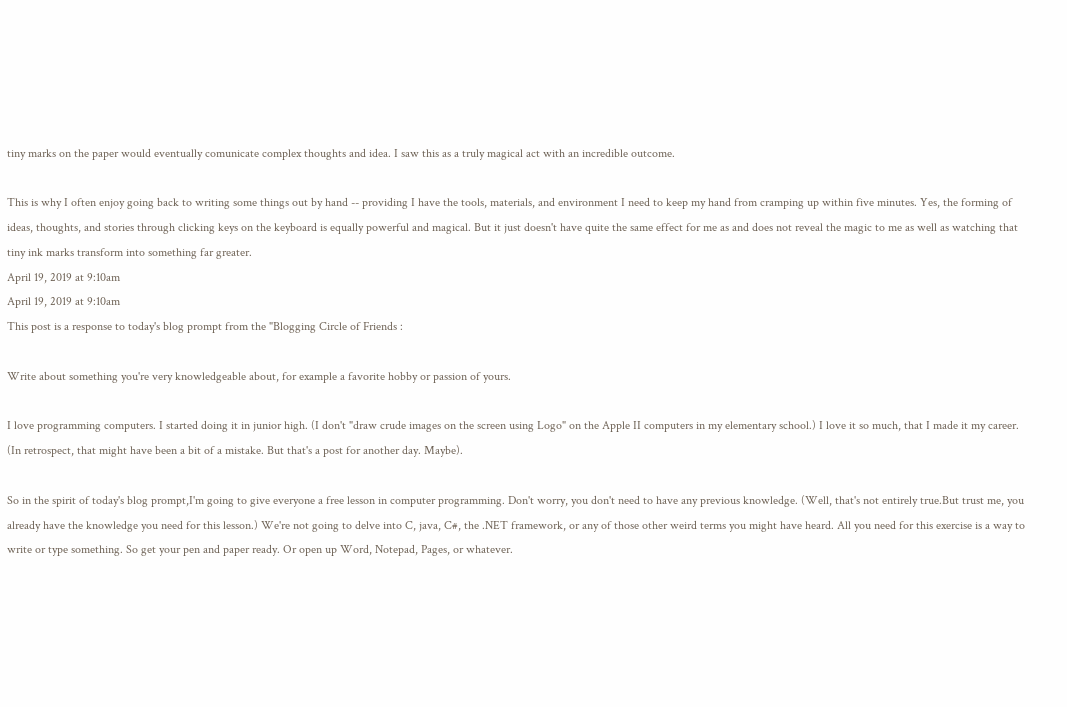tiny marks on the paper would eventually comunicate complex thoughts and idea. I saw this as a truly magical act with an incredible outcome.

This is why I often enjoy going back to writing some things out by hand -- providing I have the tools, materials, and environment I need to keep my hand from cramping up within five minutes. Yes, the forming of ideas, thoughts, and stories through clicking keys on the keyboard is equally powerful and magical. But it just doesn't have quite the same effect for me as and does not reveal the magic to me as well as watching that tiny ink marks transform into something far greater.
April 19, 2019 at 9:10am
April 19, 2019 at 9:10am
This post is a response to today's blog prompt from the "Blogging Circle of Friends :

Write about something you're very knowledgeable about, for example a favorite hobby or passion of yours.

I love programming computers. I started doing it in junior high. (I don't "draw crude images on the screen using Logo" on the Apple II computers in my elementary school.) I love it so much, that I made it my career. (In retrospect, that might have been a bit of a mistake. But that's a post for another day. Maybe).

So in the spirit of today's blog prompt,I'm going to give everyone a free lesson in computer programming. Don't worry, you don't need to have any previous knowledge. (Well, that's not entirely true.But trust me, you already have the knowledge you need for this lesson.) We're not going to delve into C, java, C#, the .NET framework, or any of those other weird terms you might have heard. All you need for this exercise is a way to write or type something. So get your pen and paper ready. Or open up Word, Notepad, Pages, or whatever.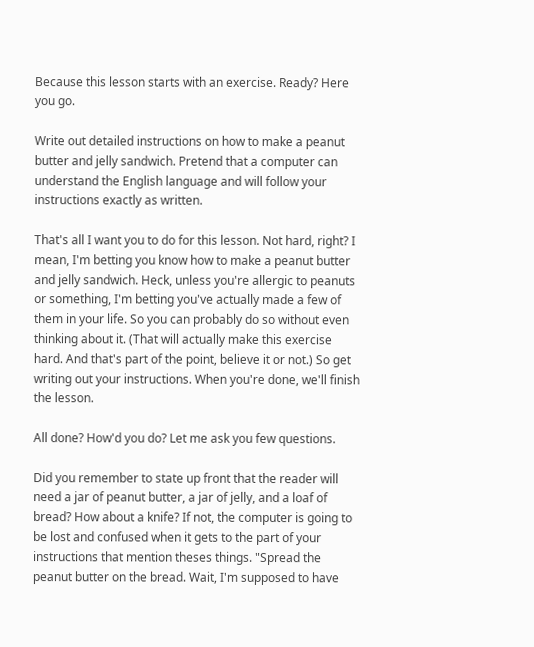Because this lesson starts with an exercise. Ready? Here you go.

Write out detailed instructions on how to make a peanut butter and jelly sandwich. Pretend that a computer can understand the English language and will follow your instructions exactly as written.

That's all I want you to do for this lesson. Not hard, right? I mean, I'm betting you know how to make a peanut butter and jelly sandwich. Heck, unless you're allergic to peanuts or something, I'm betting you've actually made a few of them in your life. So you can probably do so without even thinking about it. (That will actually make this exercise hard. And that's part of the point, believe it or not.) So get writing out your instructions. When you're done, we'll finish the lesson.

All done? How'd you do? Let me ask you few questions.

Did you remember to state up front that the reader will need a jar of peanut butter, a jar of jelly, and a loaf of bread? How about a knife? If not, the computer is going to be lost and confused when it gets to the part of your instructions that mention theses things. "Spread the peanut butter on the bread. Wait, I'm supposed to have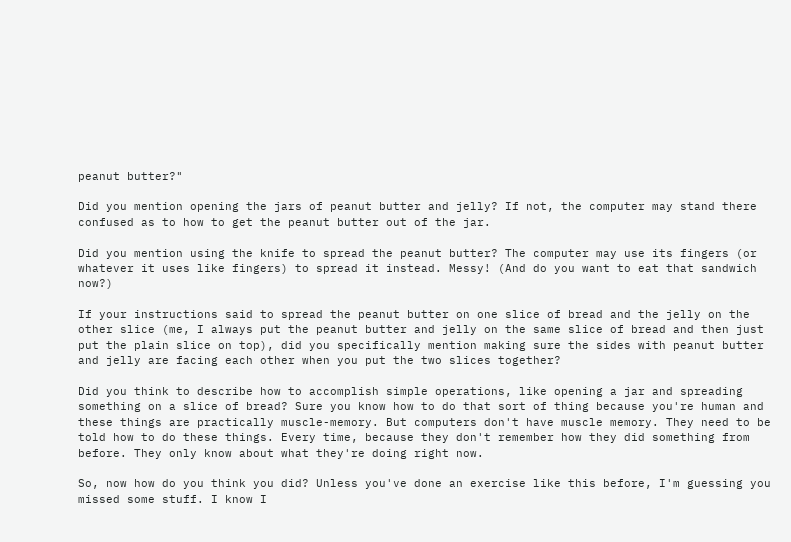peanut butter?"

Did you mention opening the jars of peanut butter and jelly? If not, the computer may stand there confused as to how to get the peanut butter out of the jar.

Did you mention using the knife to spread the peanut butter? The computer may use its fingers (or whatever it uses like fingers) to spread it instead. Messy! (And do you want to eat that sandwich now?)

If your instructions said to spread the peanut butter on one slice of bread and the jelly on the other slice (me, I always put the peanut butter and jelly on the same slice of bread and then just put the plain slice on top), did you specifically mention making sure the sides with peanut butter and jelly are facing each other when you put the two slices together?

Did you think to describe how to accomplish simple operations, like opening a jar and spreading something on a slice of bread? Sure you know how to do that sort of thing because you're human and these things are practically muscle-memory. But computers don't have muscle memory. They need to be told how to do these things. Every time, because they don't remember how they did something from before. They only know about what they're doing right now.

So, now how do you think you did? Unless you've done an exercise like this before, I'm guessing you missed some stuff. I know I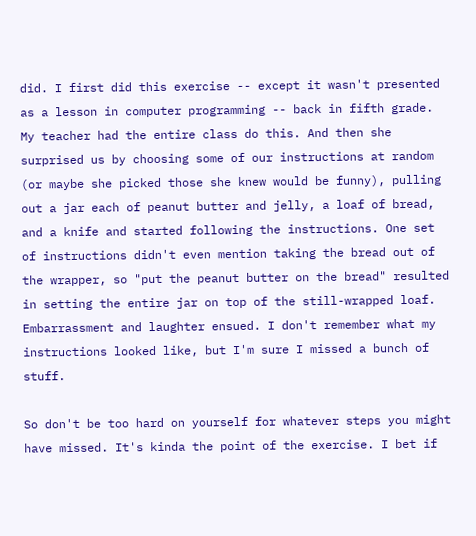did. I first did this exercise -- except it wasn't presented as a lesson in computer programming -- back in fifth grade. My teacher had the entire class do this. And then she surprised us by choosing some of our instructions at random (or maybe she picked those she knew would be funny), pulling out a jar each of peanut butter and jelly, a loaf of bread, and a knife and started following the instructions. One set of instructions didn't even mention taking the bread out of the wrapper, so "put the peanut butter on the bread" resulted in setting the entire jar on top of the still-wrapped loaf. Embarrassment and laughter ensued. I don't remember what my instructions looked like, but I'm sure I missed a bunch of stuff.

So don't be too hard on yourself for whatever steps you might have missed. It's kinda the point of the exercise. I bet if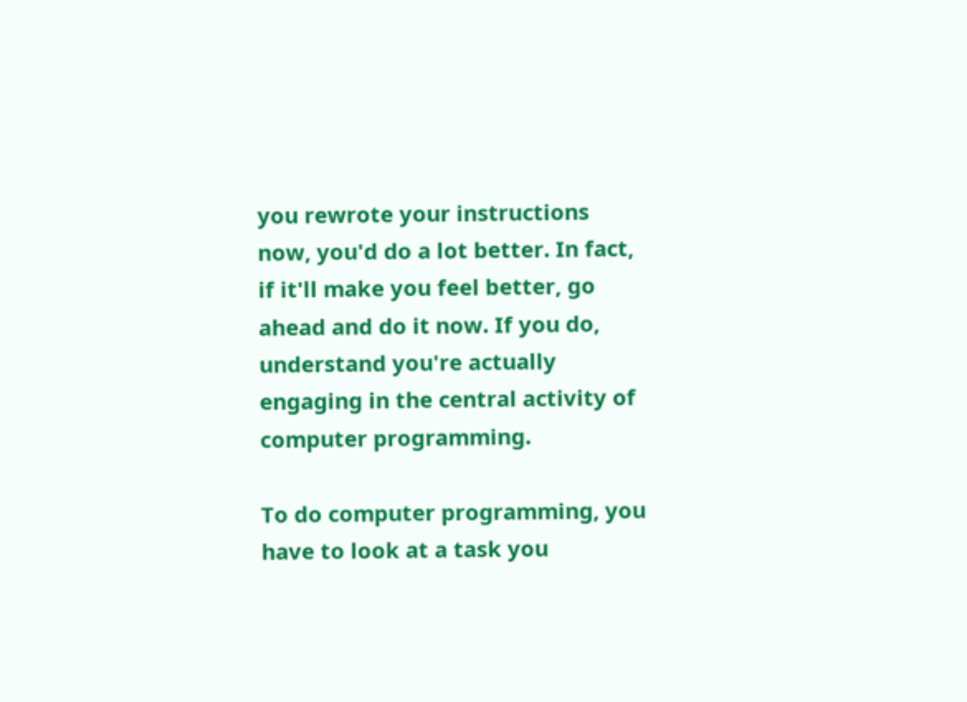you rewrote your instructions now, you'd do a lot better. In fact, if it'll make you feel better, go ahead and do it now. If you do, understand you're actually engaging in the central activity of computer programming.

To do computer programming, you have to look at a task you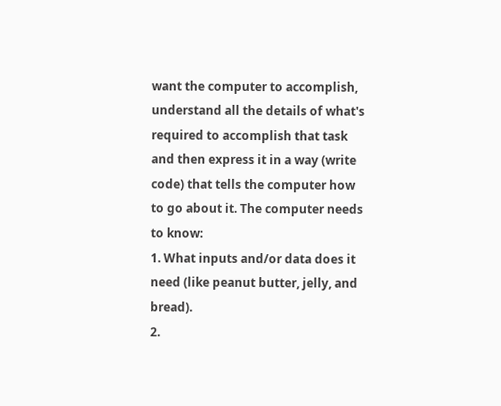want the computer to accomplish, understand all the details of what's required to accomplish that task and then express it in a way (write code) that tells the computer how to go about it. The computer needs to know:
1. What inputs and/or data does it need (like peanut butter, jelly, and bread).
2.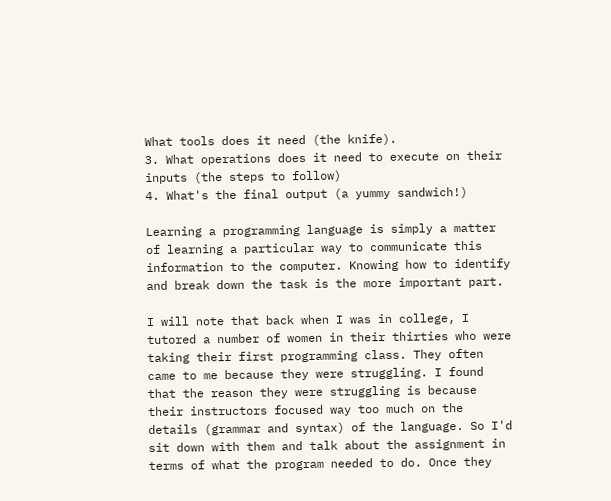What tools does it need (the knife).
3. What operations does it need to execute on their inputs (the steps to follow)
4. What's the final output (a yummy sandwich!)

Learning a programming language is simply a matter of learning a particular way to communicate this information to the computer. Knowing how to identify and break down the task is the more important part.

I will note that back when I was in college, I tutored a number of women in their thirties who were taking their first programming class. They often came to me because they were struggling. I found that the reason they were struggling is because their instructors focused way too much on the details (grammar and syntax) of the language. So I'd sit down with them and talk about the assignment in terms of what the program needed to do. Once they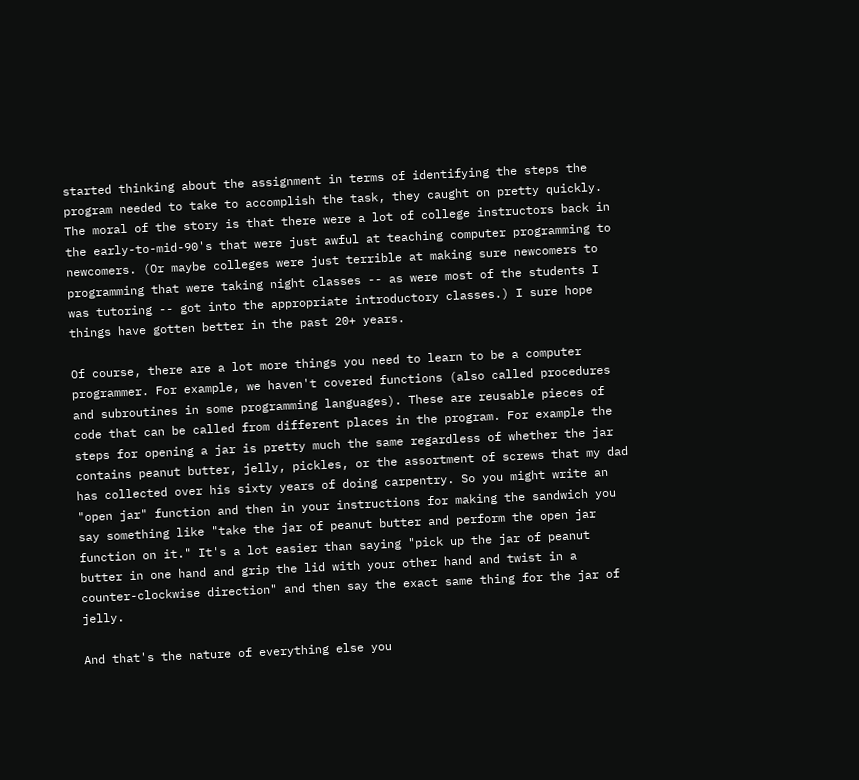started thinking about the assignment in terms of identifying the steps the program needed to take to accomplish the task, they caught on pretty quickly. The moral of the story is that there were a lot of college instructors back in the early-to-mid-90's that were just awful at teaching computer programming to newcomers. (Or maybe colleges were just terrible at making sure newcomers to programming that were taking night classes -- as were most of the students I was tutoring -- got into the appropriate introductory classes.) I sure hope things have gotten better in the past 20+ years.

Of course, there are a lot more things you need to learn to be a computer programmer. For example, we haven't covered functions (also called procedures and subroutines in some programming languages). These are reusable pieces of code that can be called from different places in the program. For example the steps for opening a jar is pretty much the same regardless of whether the jar contains peanut butter, jelly, pickles, or the assortment of screws that my dad has collected over his sixty years of doing carpentry. So you might write an "open jar" function and then in your instructions for making the sandwich you say something like "take the jar of peanut butter and perform the open jar function on it." It's a lot easier than saying "pick up the jar of peanut butter in one hand and grip the lid with your other hand and twist in a counter-clockwise direction" and then say the exact same thing for the jar of jelly.

And that's the nature of everything else you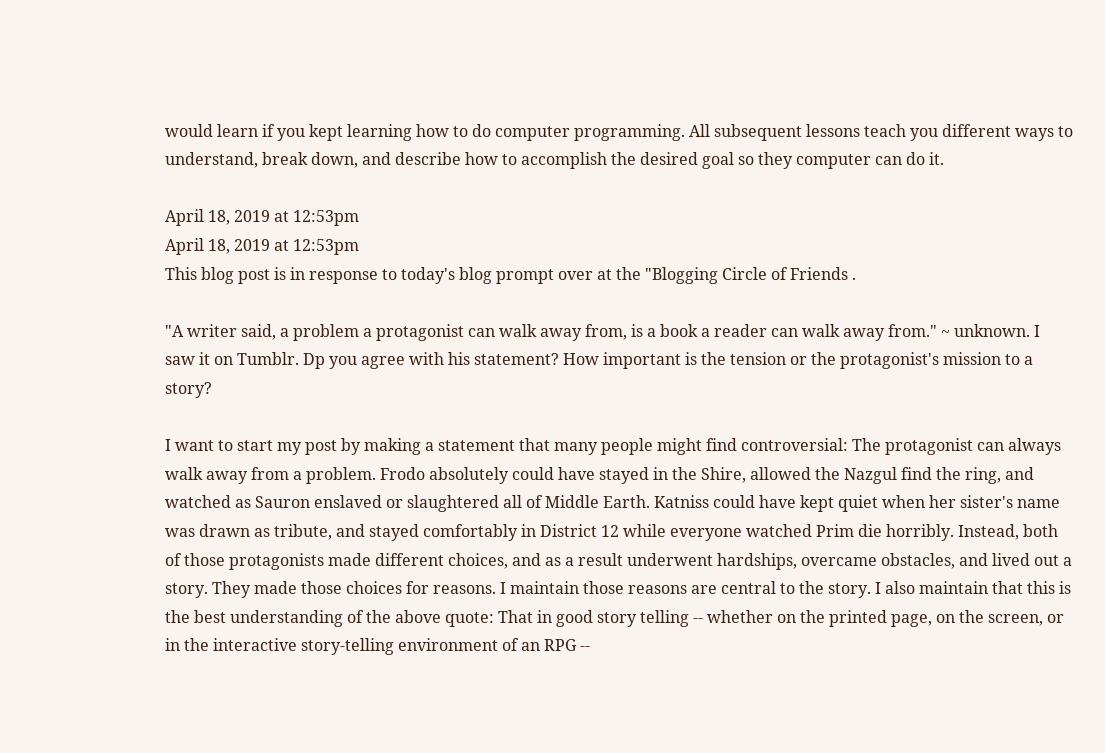would learn if you kept learning how to do computer programming. All subsequent lessons teach you different ways to understand, break down, and describe how to accomplish the desired goal so they computer can do it.

April 18, 2019 at 12:53pm
April 18, 2019 at 12:53pm
This blog post is in response to today's blog prompt over at the "Blogging Circle of Friends .

"A writer said, a problem a protagonist can walk away from, is a book a reader can walk away from." ~ unknown. I saw it on Tumblr. Dp you agree with his statement? How important is the tension or the protagonist's mission to a story?

I want to start my post by making a statement that many people might find controversial: The protagonist can always walk away from a problem. Frodo absolutely could have stayed in the Shire, allowed the Nazgul find the ring, and watched as Sauron enslaved or slaughtered all of Middle Earth. Katniss could have kept quiet when her sister's name was drawn as tribute, and stayed comfortably in District 12 while everyone watched Prim die horribly. Instead, both of those protagonists made different choices, and as a result underwent hardships, overcame obstacles, and lived out a story. They made those choices for reasons. I maintain those reasons are central to the story. I also maintain that this is the best understanding of the above quote: That in good story telling -- whether on the printed page, on the screen, or in the interactive story-telling environment of an RPG --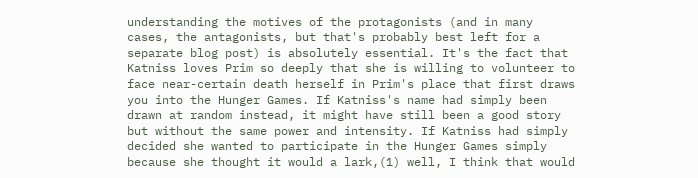understanding the motives of the protagonists (and in many cases, the antagonists, but that's probably best left for a separate blog post) is absolutely essential. It's the fact that Katniss loves Prim so deeply that she is willing to volunteer to face near-certain death herself in Prim's place that first draws you into the Hunger Games. If Katniss's name had simply been drawn at random instead, it might have still been a good story but without the same power and intensity. If Katniss had simply decided she wanted to participate in the Hunger Games simply because she thought it would a lark,(1) well, I think that would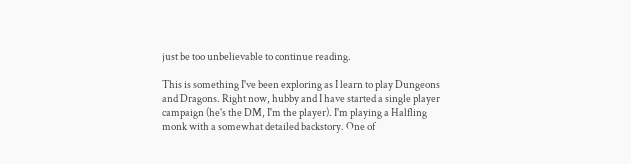just be too unbelievable to continue reading.

This is something I've been exploring as I learn to play Dungeons and Dragons. Right now, hubby and I have started a single player campaign (he's the DM, I'm the player). I'm playing a Halfling monk with a somewhat detailed backstory. One of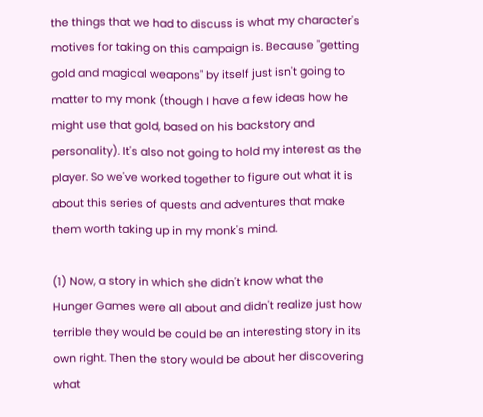the things that we had to discuss is what my character's motives for taking on this campaign is. Because "getting gold and magical weapons" by itself just isn't going to matter to my monk (though I have a few ideas how he might use that gold, based on his backstory and personality). It's also not going to hold my interest as the player. So we've worked together to figure out what it is about this series of quests and adventures that make them worth taking up in my monk's mind.

(1) Now, a story in which she didn't know what the Hunger Games were all about and didn't realize just how terrible they would be could be an interesting story in its own right. Then the story would be about her discovering what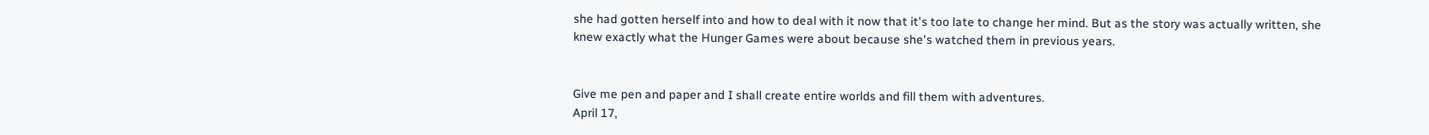she had gotten herself into and how to deal with it now that it's too late to change her mind. But as the story was actually written, she knew exactly what the Hunger Games were about because she's watched them in previous years.


Give me pen and paper and I shall create entire worlds and fill them with adventures.
April 17,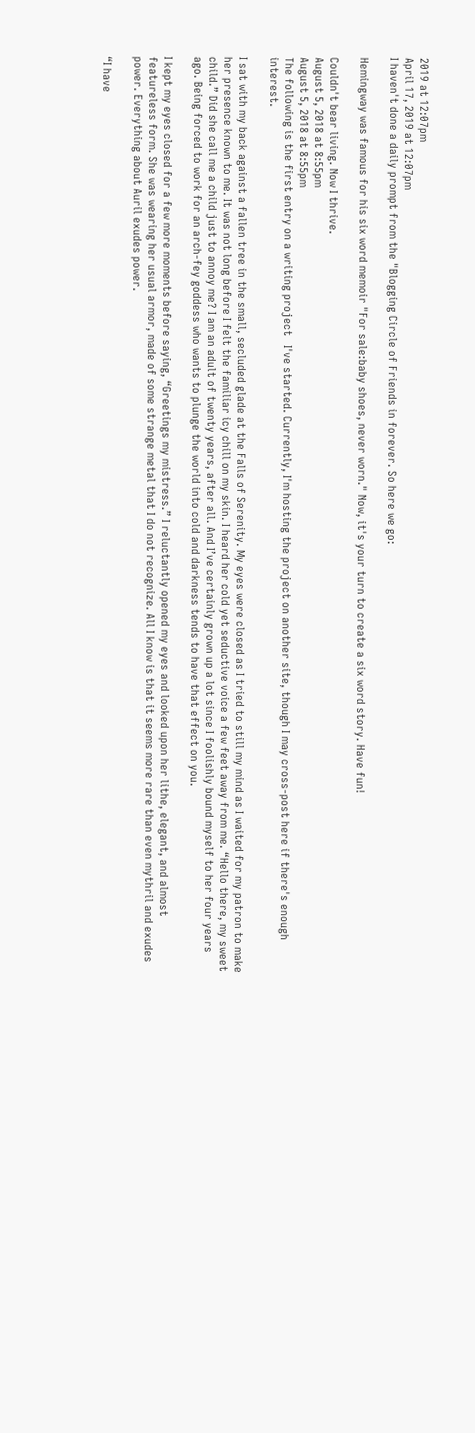2019 at 12:07pm
April 17, 2019 at 12:07pm
I haven't done a daily prompt from the "Blogging Circle of Friends in forever. So here we go:

Hemingway was famous for his six word memoir "For sale:baby shoes, never worn." Now, it's your turn to create a six word story. Have fun!

Couldn't bear living. Now I thrive.
August 5, 2018 at 8:55pm
August 5, 2018 at 8:55pm
The following is the first entry on a writing project   I've started. Currently, I'm hosting the project on another site, though I may cross-post here if there's enough interest.

I sat with my back against a fallen tree in the small, secluded glade at the Falls of Serenity. My eyes were closed as I tried to still my mind as I waited for my patron to make her presence known to me. It was not long before I felt the familiar icy chill on my skin. I heard her cold yet seductive voice a few feet away from me. “Hello there, my sweet child.” Did she call me a child just to annoy me? I am an adult of twenty years, after all. And I’ve certainly grown up a lot since I foolishly bound myself to her four years ago. Being forced to work for an arch-fey goddess who wants to plunge the world into cold and darkness tends to have that effect on you.

I kept my eyes closed for a few more moments before saying, “Greetings my mistress.” I reluctantly opened my eyes and looked upon her lithe, elegant, and almost featureless form. She was wearing her usual armor, made of some strange metal that I do not recognize. All I know is that it seems more rare than even mythril and exudes power. Everything about Auril exudes power.

“I have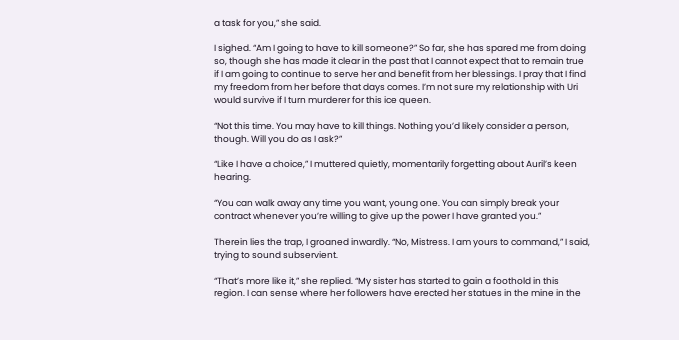a task for you,” she said.

I sighed. “Am I going to have to kill someone?” So far, she has spared me from doing so, though she has made it clear in the past that I cannot expect that to remain true if I am going to continue to serve her and benefit from her blessings. I pray that I find my freedom from her before that days comes. I’m not sure my relationship with Uri would survive if I turn murderer for this ice queen.

“Not this time. You may have to kill things. Nothing you’d likely consider a person, though. Will you do as I ask?”

“Like I have a choice,” I muttered quietly, momentarily forgetting about Auril’s keen hearing.

“You can walk away any time you want, young one. You can simply break your contract whenever you’re willing to give up the power I have granted you.”

Therein lies the trap, I groaned inwardly. “No, Mistress. I am yours to command,” I said, trying to sound subservient.

“That’s more like it,” she replied. “My sister has started to gain a foothold in this region. I can sense where her followers have erected her statues in the mine in the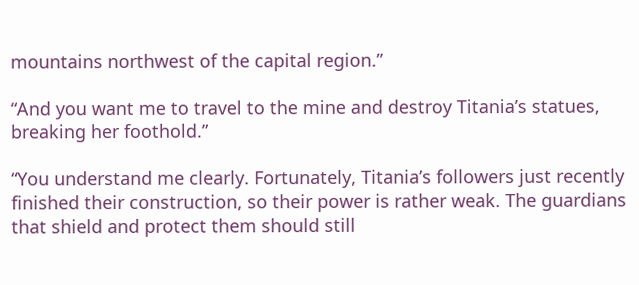mountains northwest of the capital region.”

“And you want me to travel to the mine and destroy Titania’s statues, breaking her foothold.”

“You understand me clearly. Fortunately, Titania’s followers just recently finished their construction, so their power is rather weak. The guardians that shield and protect them should still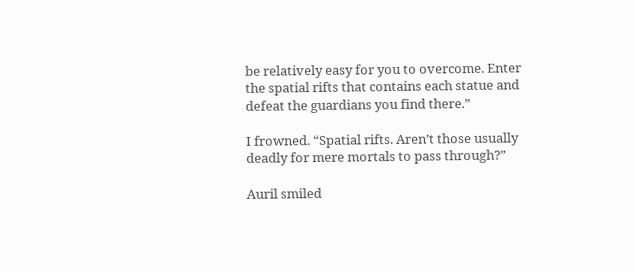be relatively easy for you to overcome. Enter the spatial rifts that contains each statue and defeat the guardians you find there.”

I frowned. “Spatial rifts. Aren’t those usually deadly for mere mortals to pass through?”

Auril smiled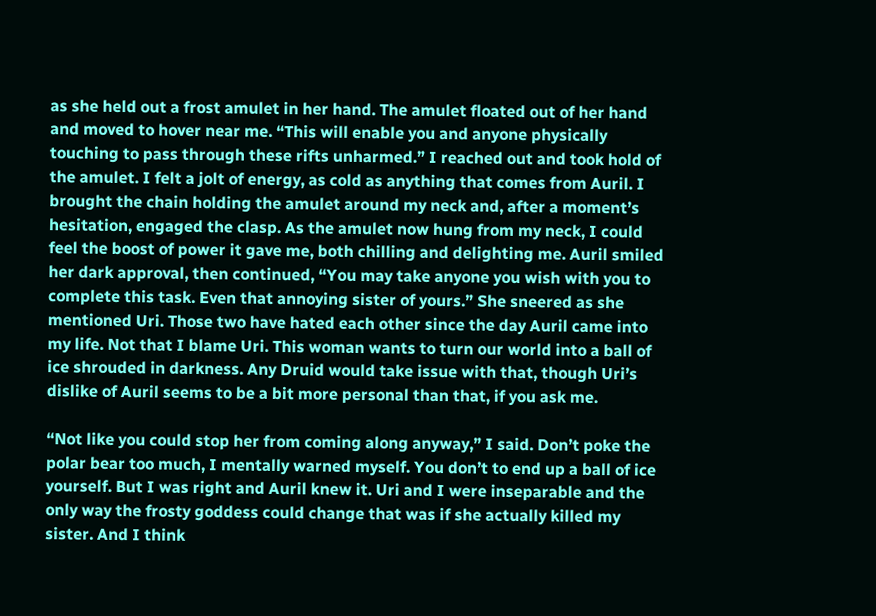as she held out a frost amulet in her hand. The amulet floated out of her hand and moved to hover near me. “This will enable you and anyone physically touching to pass through these rifts unharmed.” I reached out and took hold of the amulet. I felt a jolt of energy, as cold as anything that comes from Auril. I brought the chain holding the amulet around my neck and, after a moment’s hesitation, engaged the clasp. As the amulet now hung from my neck, I could feel the boost of power it gave me, both chilling and delighting me. Auril smiled her dark approval, then continued, “You may take anyone you wish with you to complete this task. Even that annoying sister of yours.” She sneered as she mentioned Uri. Those two have hated each other since the day Auril came into my life. Not that I blame Uri. This woman wants to turn our world into a ball of ice shrouded in darkness. Any Druid would take issue with that, though Uri’s dislike of Auril seems to be a bit more personal than that, if you ask me.

“Not like you could stop her from coming along anyway,” I said. Don’t poke the polar bear too much, I mentally warned myself. You don’t to end up a ball of ice yourself. But I was right and Auril knew it. Uri and I were inseparable and the only way the frosty goddess could change that was if she actually killed my sister. And I think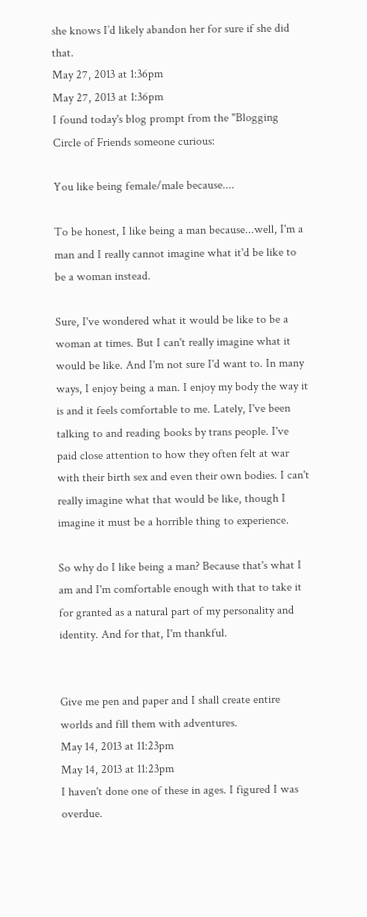she knows I’d likely abandon her for sure if she did that.
May 27, 2013 at 1:36pm
May 27, 2013 at 1:36pm
I found today's blog prompt from the "Blogging Circle of Friends someone curious:

You like being female/male because....

To be honest, I like being a man because...well, I'm a man and I really cannot imagine what it'd be like to be a woman instead.

Sure, I've wondered what it would be like to be a woman at times. But I can't really imagine what it would be like. And I'm not sure I'd want to. In many ways, I enjoy being a man. I enjoy my body the way it is and it feels comfortable to me. Lately, I've been talking to and reading books by trans people. I've paid close attention to how they often felt at war with their birth sex and even their own bodies. I can't really imagine what that would be like, though I imagine it must be a horrible thing to experience.

So why do I like being a man? Because that's what I am and I'm comfortable enough with that to take it for granted as a natural part of my personality and identity. And for that, I'm thankful.


Give me pen and paper and I shall create entire worlds and fill them with adventures.
May 14, 2013 at 11:23pm
May 14, 2013 at 11:23pm
I haven't done one of these in ages. I figured I was overdue.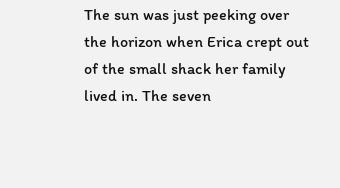The sun was just peeking over the horizon when Erica crept out of the small shack her family lived in. The seven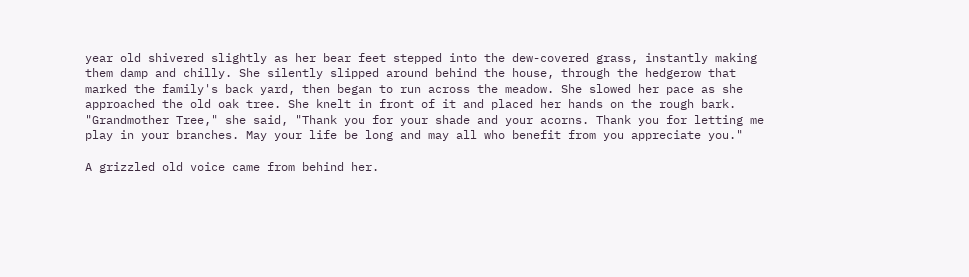year old shivered slightly as her bear feet stepped into the dew-covered grass, instantly making them damp and chilly. She silently slipped around behind the house, through the hedgerow that marked the family's back yard, then began to run across the meadow. She slowed her pace as she approached the old oak tree. She knelt in front of it and placed her hands on the rough bark. "Grandmother Tree," she said, "Thank you for your shade and your acorns. Thank you for letting me play in your branches. May your life be long and may all who benefit from you appreciate you."

A grizzled old voice came from behind her.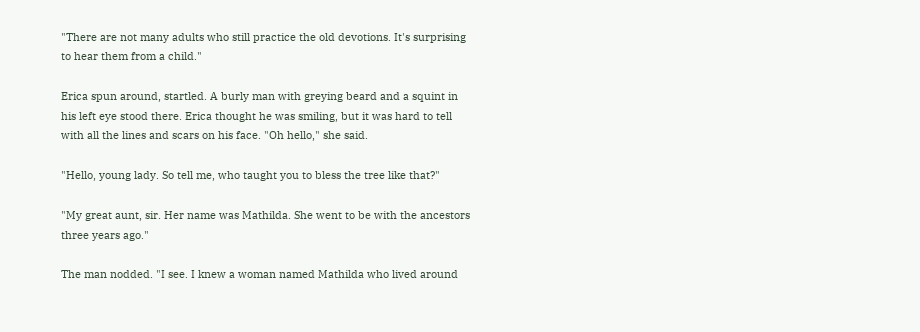"There are not many adults who still practice the old devotions. It's surprising to hear them from a child."

Erica spun around, startled. A burly man with greying beard and a squint in his left eye stood there. Erica thought he was smiling, but it was hard to tell with all the lines and scars on his face. "Oh hello," she said.

"Hello, young lady. So tell me, who taught you to bless the tree like that?"

"My great aunt, sir. Her name was Mathilda. She went to be with the ancestors three years ago."

The man nodded. "I see. I knew a woman named Mathilda who lived around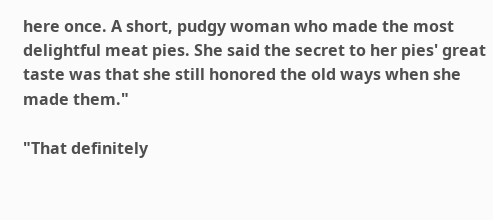here once. A short, pudgy woman who made the most delightful meat pies. She said the secret to her pies' great taste was that she still honored the old ways when she made them."

"That definitely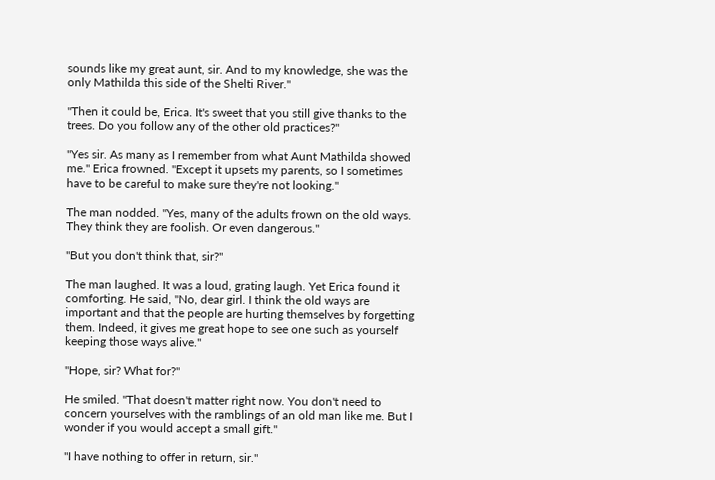sounds like my great aunt, sir. And to my knowledge, she was the only Mathilda this side of the Shelti River."

"Then it could be, Erica. It's sweet that you still give thanks to the trees. Do you follow any of the other old practices?"

"Yes sir. As many as I remember from what Aunt Mathilda showed me." Erica frowned. "Except it upsets my parents, so I sometimes have to be careful to make sure they're not looking."

The man nodded. "Yes, many of the adults frown on the old ways. They think they are foolish. Or even dangerous."

"But you don't think that, sir?"

The man laughed. It was a loud, grating laugh. Yet Erica found it comforting. He said, "No, dear girl. I think the old ways are important and that the people are hurting themselves by forgetting them. Indeed, it gives me great hope to see one such as yourself keeping those ways alive."

"Hope, sir? What for?"

He smiled. "That doesn't matter right now. You don't need to concern yourselves with the ramblings of an old man like me. But I wonder if you would accept a small gift."

"I have nothing to offer in return, sir."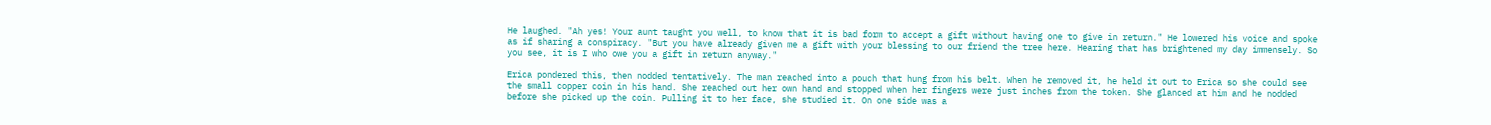He laughed. "Ah yes! Your aunt taught you well, to know that it is bad form to accept a gift without having one to give in return." He lowered his voice and spoke as if sharing a conspiracy. "But you have already given me a gift with your blessing to our friend the tree here. Hearing that has brightened my day immensely. So you see, it is I who owe you a gift in return anyway."

Erica pondered this, then nodded tentatively. The man reached into a pouch that hung from his belt. When he removed it, he held it out to Erica so she could see the small copper coin in his hand. She reached out her own hand and stopped when her fingers were just inches from the token. She glanced at him and he nodded before she picked up the coin. Pulling it to her face, she studied it. On one side was a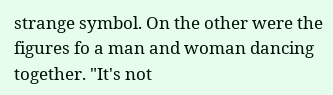strange symbol. On the other were the figures fo a man and woman dancing together. "It's not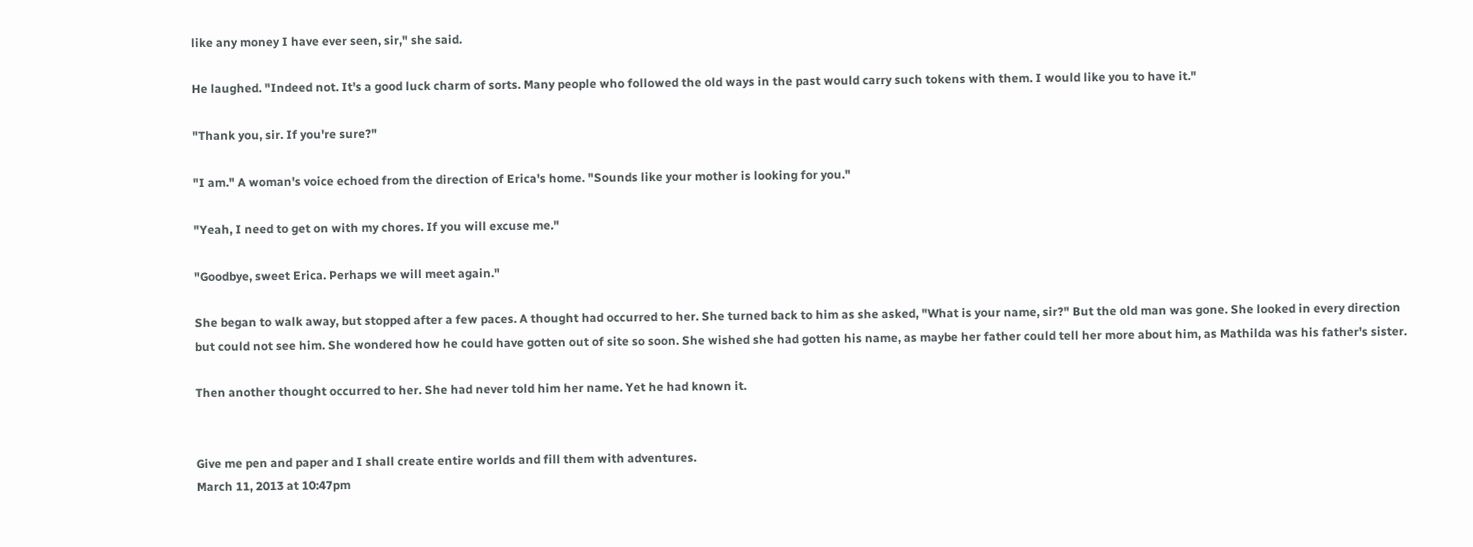like any money I have ever seen, sir," she said.

He laughed. "Indeed not. It's a good luck charm of sorts. Many people who followed the old ways in the past would carry such tokens with them. I would like you to have it."

"Thank you, sir. If you're sure?"

"I am." A woman's voice echoed from the direction of Erica's home. "Sounds like your mother is looking for you."

"Yeah, I need to get on with my chores. If you will excuse me."

"Goodbye, sweet Erica. Perhaps we will meet again."

She began to walk away, but stopped after a few paces. A thought had occurred to her. She turned back to him as she asked, "What is your name, sir?" But the old man was gone. She looked in every direction but could not see him. She wondered how he could have gotten out of site so soon. She wished she had gotten his name, as maybe her father could tell her more about him, as Mathilda was his father's sister.

Then another thought occurred to her. She had never told him her name. Yet he had known it.


Give me pen and paper and I shall create entire worlds and fill them with adventures.
March 11, 2013 at 10:47pm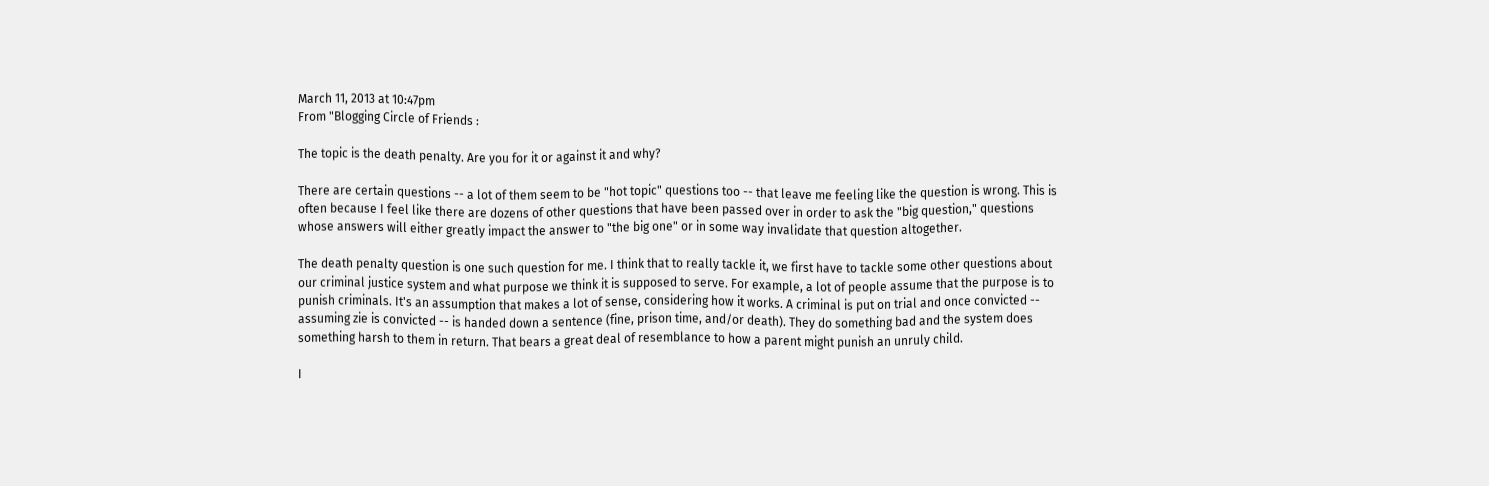March 11, 2013 at 10:47pm
From "Blogging Circle of Friends :

The topic is the death penalty. Are you for it or against it and why?

There are certain questions -- a lot of them seem to be "hot topic" questions too -- that leave me feeling like the question is wrong. This is often because I feel like there are dozens of other questions that have been passed over in order to ask the "big question," questions whose answers will either greatly impact the answer to "the big one" or in some way invalidate that question altogether.

The death penalty question is one such question for me. I think that to really tackle it, we first have to tackle some other questions about our criminal justice system and what purpose we think it is supposed to serve. For example, a lot of people assume that the purpose is to punish criminals. It's an assumption that makes a lot of sense, considering how it works. A criminal is put on trial and once convicted -- assuming zie is convicted -- is handed down a sentence (fine, prison time, and/or death). They do something bad and the system does something harsh to them in return. That bears a great deal of resemblance to how a parent might punish an unruly child.

I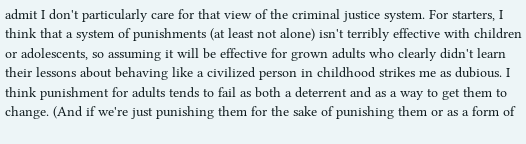admit I don't particularly care for that view of the criminal justice system. For starters, I think that a system of punishments (at least not alone) isn't terribly effective with children or adolescents, so assuming it will be effective for grown adults who clearly didn't learn their lessons about behaving like a civilized person in childhood strikes me as dubious. I think punishment for adults tends to fail as both a deterrent and as a way to get them to change. (And if we're just punishing them for the sake of punishing them or as a form of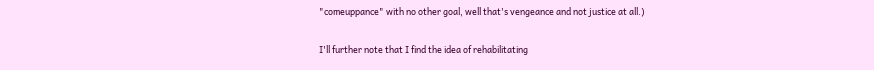"comeuppance" with no other goal, well that's vengeance and not justice at all.)

I'll further note that I find the idea of rehabilitating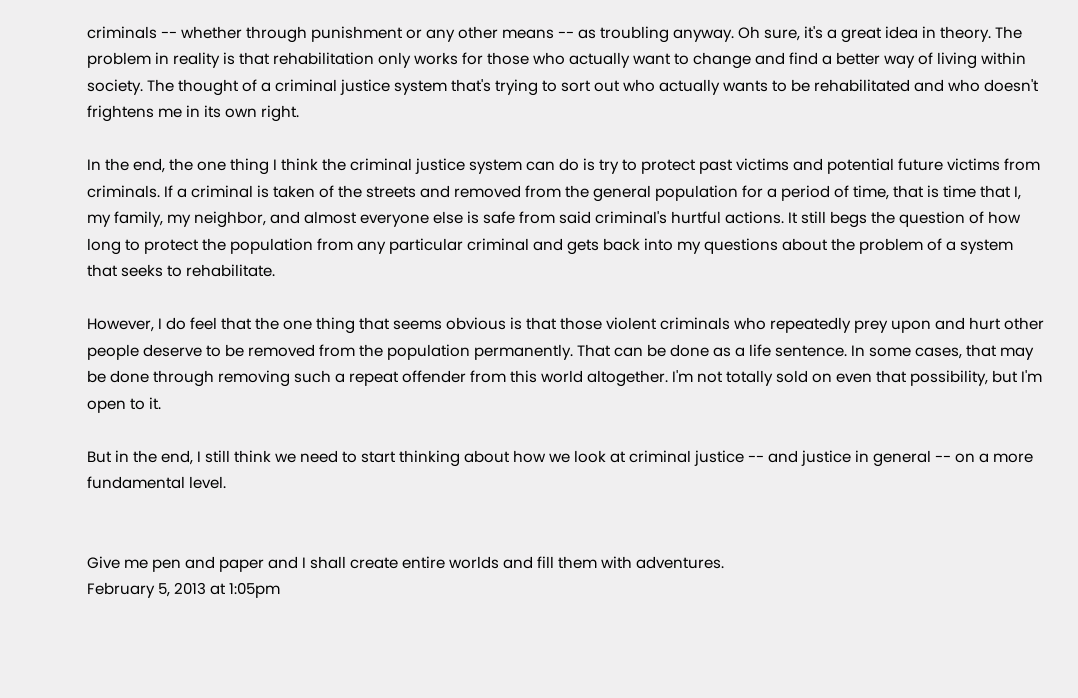criminals -- whether through punishment or any other means -- as troubling anyway. Oh sure, it's a great idea in theory. The problem in reality is that rehabilitation only works for those who actually want to change and find a better way of living within society. The thought of a criminal justice system that's trying to sort out who actually wants to be rehabilitated and who doesn't frightens me in its own right.

In the end, the one thing I think the criminal justice system can do is try to protect past victims and potential future victims from criminals. If a criminal is taken of the streets and removed from the general population for a period of time, that is time that I, my family, my neighbor, and almost everyone else is safe from said criminal's hurtful actions. It still begs the question of how long to protect the population from any particular criminal and gets back into my questions about the problem of a system that seeks to rehabilitate.

However, I do feel that the one thing that seems obvious is that those violent criminals who repeatedly prey upon and hurt other people deserve to be removed from the population permanently. That can be done as a life sentence. In some cases, that may be done through removing such a repeat offender from this world altogether. I'm not totally sold on even that possibility, but I'm open to it.

But in the end, I still think we need to start thinking about how we look at criminal justice -- and justice in general -- on a more fundamental level.


Give me pen and paper and I shall create entire worlds and fill them with adventures.
February 5, 2013 at 1:05pm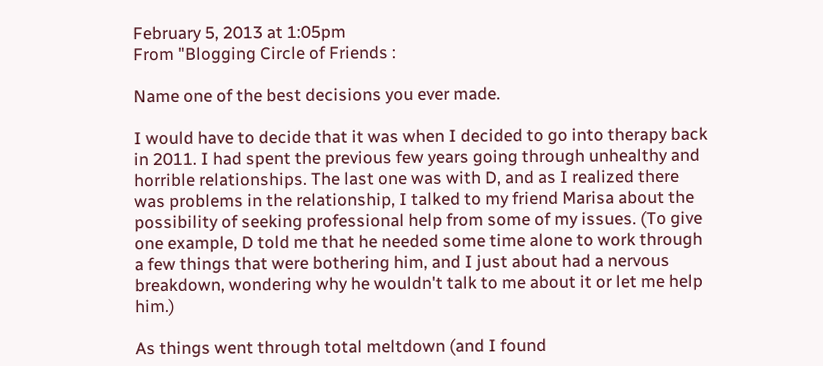February 5, 2013 at 1:05pm
From "Blogging Circle of Friends :

Name one of the best decisions you ever made.

I would have to decide that it was when I decided to go into therapy back in 2011. I had spent the previous few years going through unhealthy and horrible relationships. The last one was with D, and as I realized there was problems in the relationship, I talked to my friend Marisa about the possibility of seeking professional help from some of my issues. (To give one example, D told me that he needed some time alone to work through a few things that were bothering him, and I just about had a nervous breakdown, wondering why he wouldn't talk to me about it or let me help him.)

As things went through total meltdown (and I found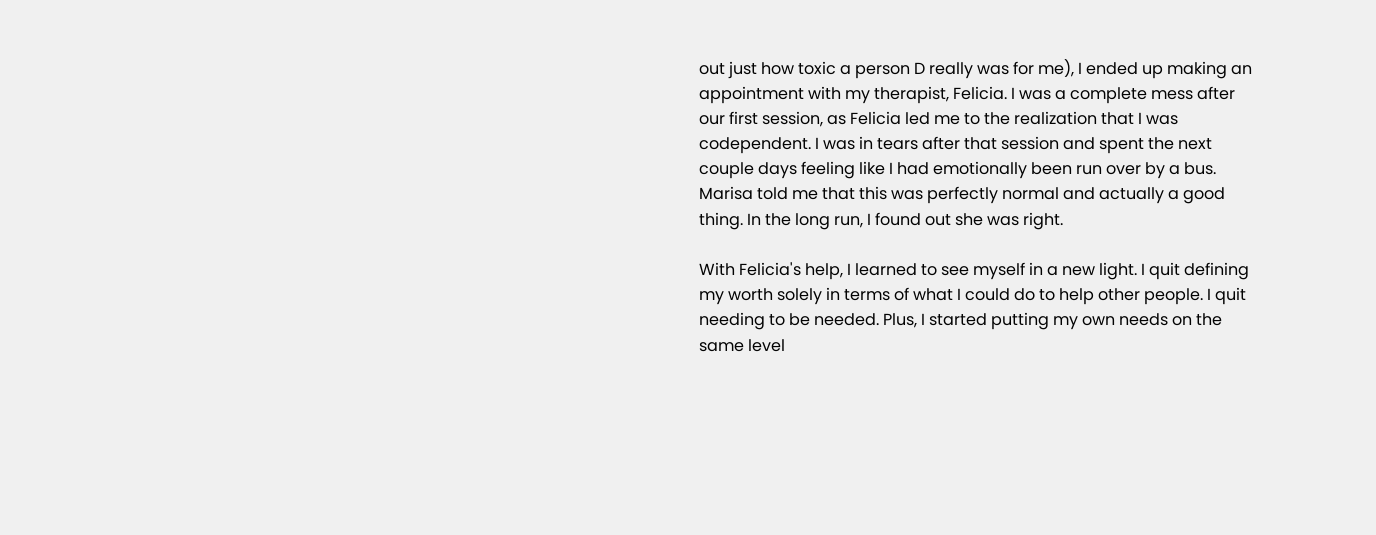out just how toxic a person D really was for me), I ended up making an appointment with my therapist, Felicia. I was a complete mess after our first session, as Felicia led me to the realization that I was codependent. I was in tears after that session and spent the next couple days feeling like I had emotionally been run over by a bus. Marisa told me that this was perfectly normal and actually a good thing. In the long run, I found out she was right.

With Felicia's help, I learned to see myself in a new light. I quit defining my worth solely in terms of what I could do to help other people. I quit needing to be needed. Plus, I started putting my own needs on the same level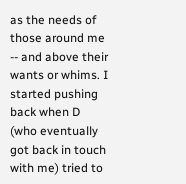as the needs of those around me -- and above their wants or whims. I started pushing back when D (who eventually got back in touch with me) tried to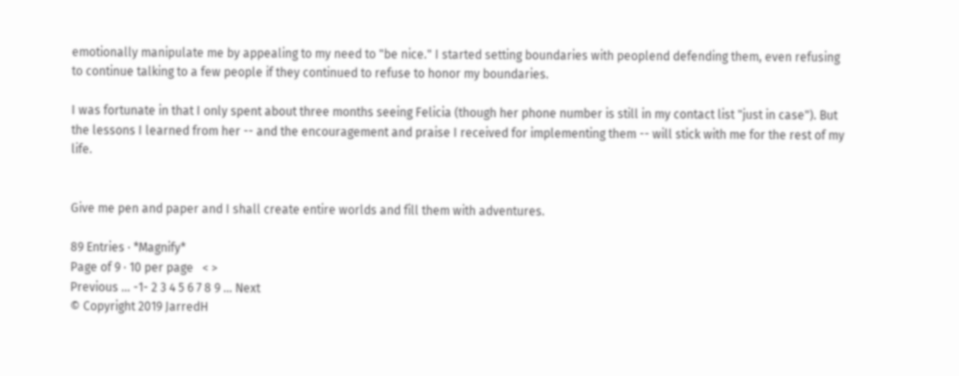emotionally manipulate me by appealing to my need to "be nice." I started setting boundaries with peoplend defending them, even refusing to continue talking to a few people if they continued to refuse to honor my boundaries.

I was fortunate in that I only spent about three months seeing Felicia (though her phone number is still in my contact list "just in case"). But the lessons I learned from her -- and the encouragement and praise I received for implementing them -- will stick with me for the rest of my life.


Give me pen and paper and I shall create entire worlds and fill them with adventures.

89 Entries · *Magnify*
Page of 9 · 10 per page   < >
Previous ... -1- 2 3 4 5 6 7 8 9 ... Next
© Copyright 2019 JarredH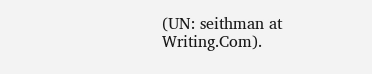(UN: seithman at Writing.Com).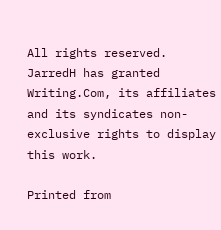All rights reserved.
JarredH has granted Writing.Com, its affiliates and its syndicates non-exclusive rights to display this work.

Printed from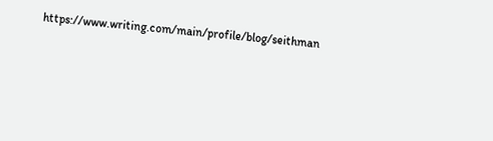https://www.writing.com/main/profile/blog/seithman